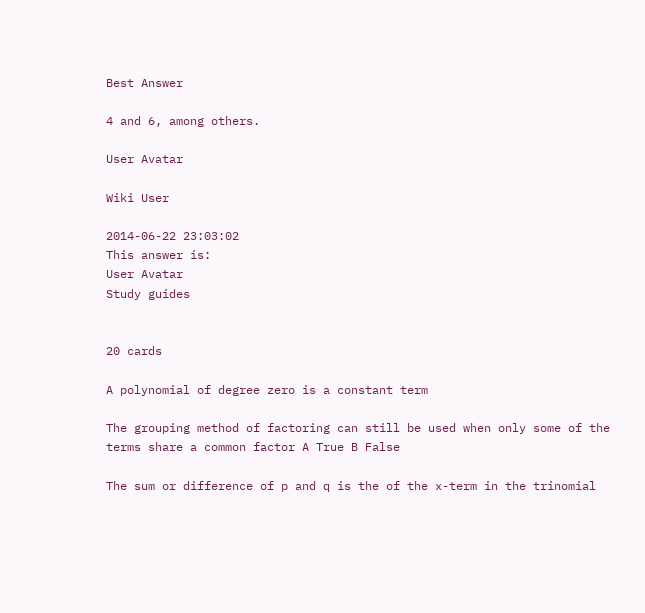Best Answer

4 and 6, among others.

User Avatar

Wiki User

2014-06-22 23:03:02
This answer is:
User Avatar
Study guides


20 cards

A polynomial of degree zero is a constant term

The grouping method of factoring can still be used when only some of the terms share a common factor A True B False

The sum or difference of p and q is the of the x-term in the trinomial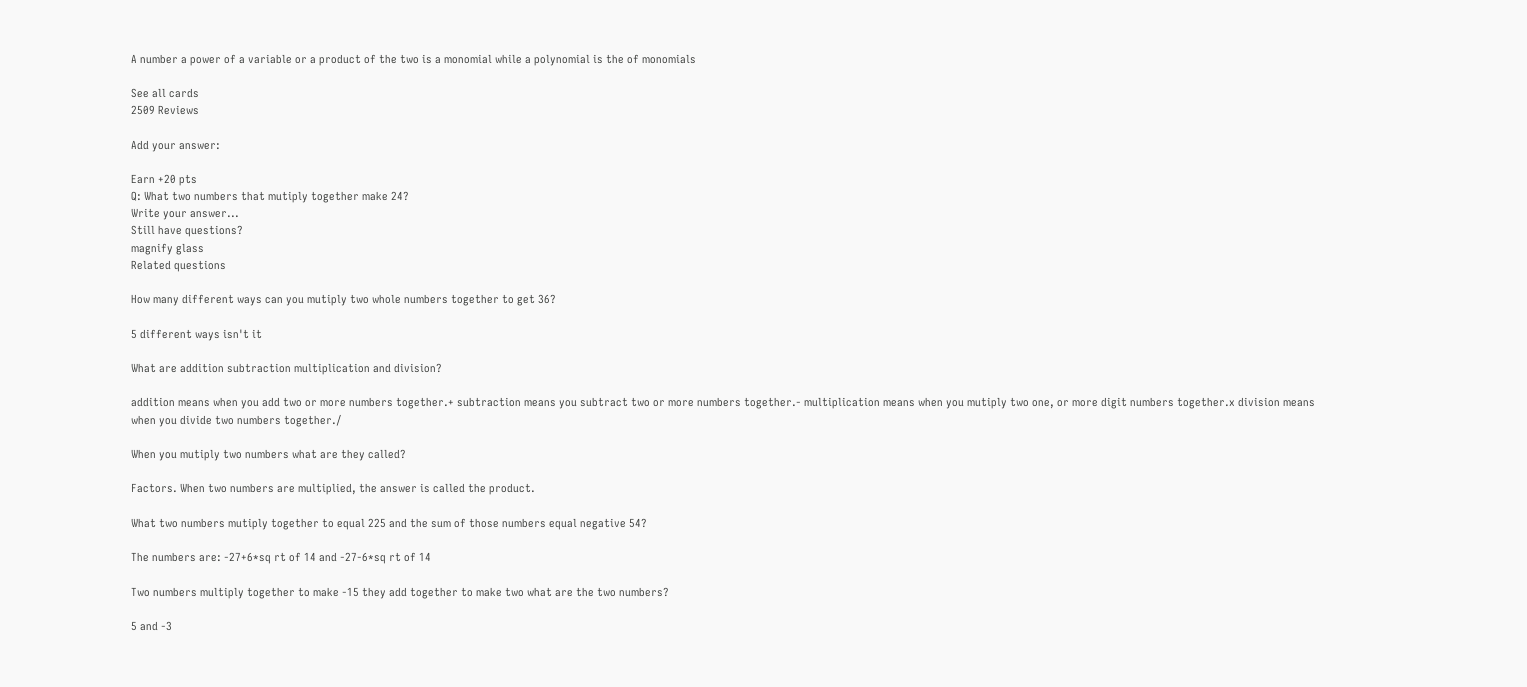A number a power of a variable or a product of the two is a monomial while a polynomial is the of monomials

See all cards
2509 Reviews

Add your answer:

Earn +20 pts
Q: What two numbers that mutiply together make 24?
Write your answer...
Still have questions?
magnify glass
Related questions

How many different ways can you mutiply two whole numbers together to get 36?

5 different ways isn't it

What are addition subtraction multiplication and division?

addition means when you add two or more numbers together.+ subtraction means you subtract two or more numbers together.- multiplication means when you mutiply two one, or more digit numbers together.x division means when you divide two numbers together./

When you mutiply two numbers what are they called?

Factors. When two numbers are multiplied, the answer is called the product.

What two numbers mutiply together to equal 225 and the sum of those numbers equal negative 54?

The numbers are: -27+6*sq rt of 14 and -27-6*sq rt of 14

Two numbers multiply together to make -15 they add together to make two what are the two numbers?

5 and -3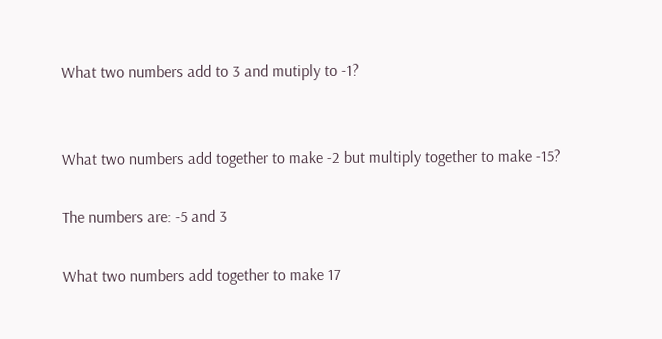What two numbers add to 3 and mutiply to -1?


What two numbers add together to make -2 but multiply together to make -15?

The numbers are: -5 and 3

What two numbers add together to make 17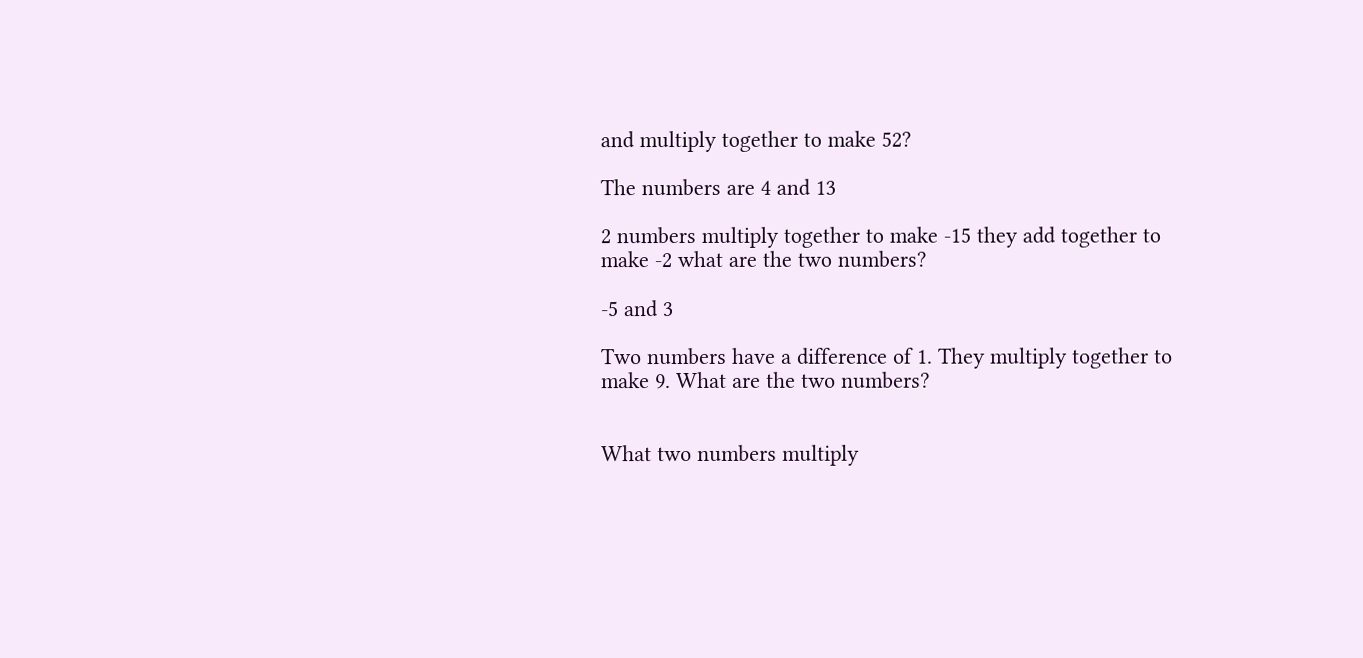and multiply together to make 52?

The numbers are 4 and 13

2 numbers multiply together to make -15 they add together to make -2 what are the two numbers?

-5 and 3

Two numbers have a difference of 1. They multiply together to make 9. What are the two numbers?


What two numbers multiply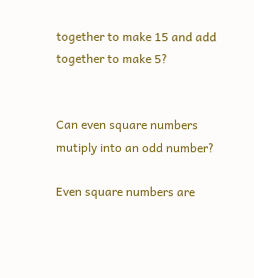together to make 15 and add together to make 5?


Can even square numbers mutiply into an odd number?

Even square numbers are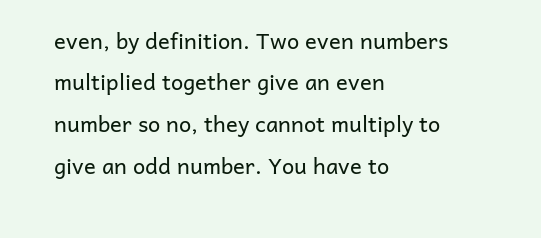even, by definition. Two even numbers multiplied together give an even number so no, they cannot multiply to give an odd number. You have to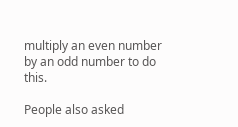multiply an even number by an odd number to do this.

People also asked